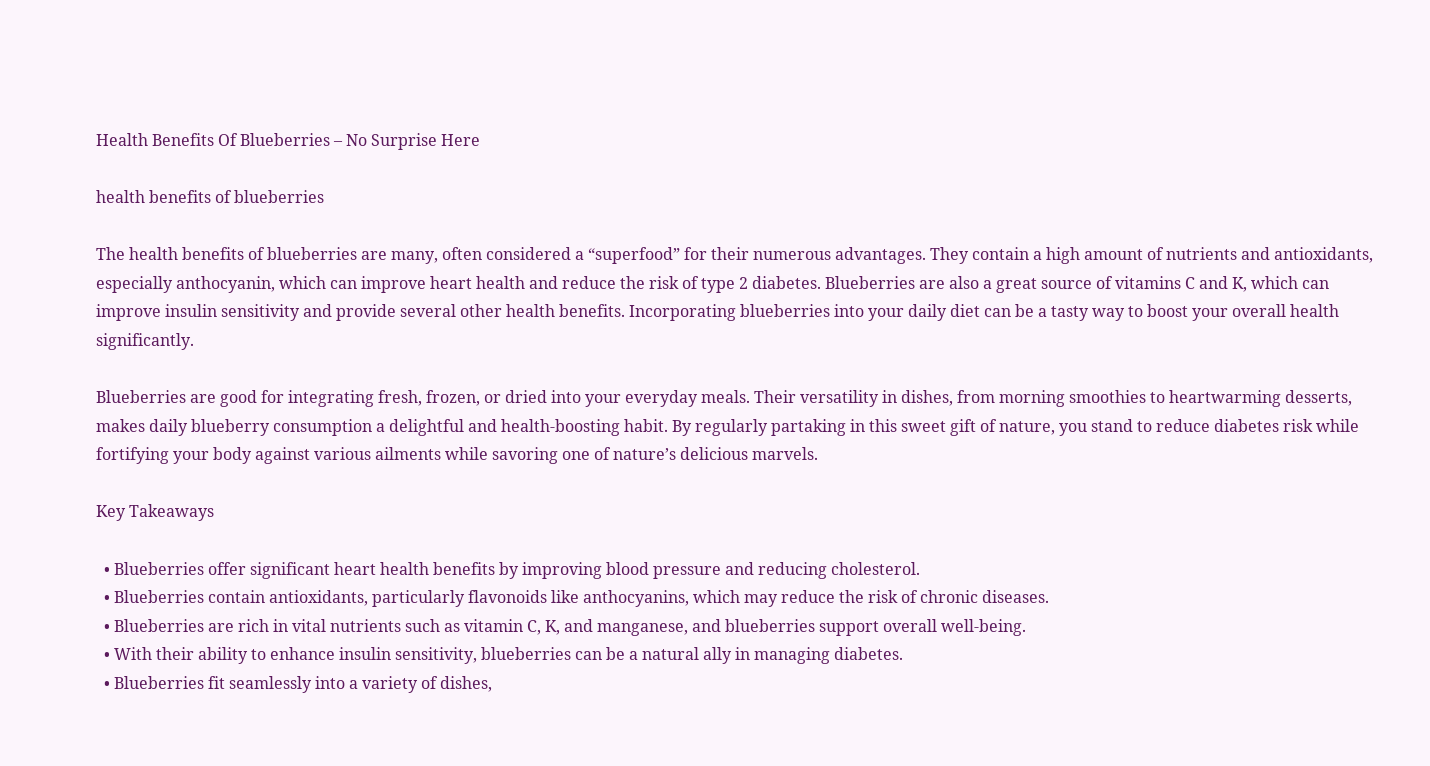Health Benefits Of Blueberries – No Surprise Here

health benefits of blueberries

The health benefits of blueberries are many, often considered a “superfood” for their numerous advantages. They contain a high amount of nutrients and antioxidants, especially anthocyanin, which can improve heart health and reduce the risk of type 2 diabetes. Blueberries are also a great source of vitamins C and K, which can improve insulin sensitivity and provide several other health benefits. Incorporating blueberries into your daily diet can be a tasty way to boost your overall health significantly.

Blueberries are good for integrating fresh, frozen, or dried into your everyday meals. Their versatility in dishes, from morning smoothies to heartwarming desserts, makes daily blueberry consumption a delightful and health-boosting habit. By regularly partaking in this sweet gift of nature, you stand to reduce diabetes risk while fortifying your body against various ailments while savoring one of nature’s delicious marvels.

Key Takeaways

  • Blueberries offer significant heart health benefits by improving blood pressure and reducing cholesterol.
  • Blueberries contain antioxidants, particularly flavonoids like anthocyanins, which may reduce the risk of chronic diseases.
  • Blueberries are rich in vital nutrients such as vitamin C, K, and manganese, and blueberries support overall well-being.
  • With their ability to enhance insulin sensitivity, blueberries can be a natural ally in managing diabetes.
  • Blueberries fit seamlessly into a variety of dishes,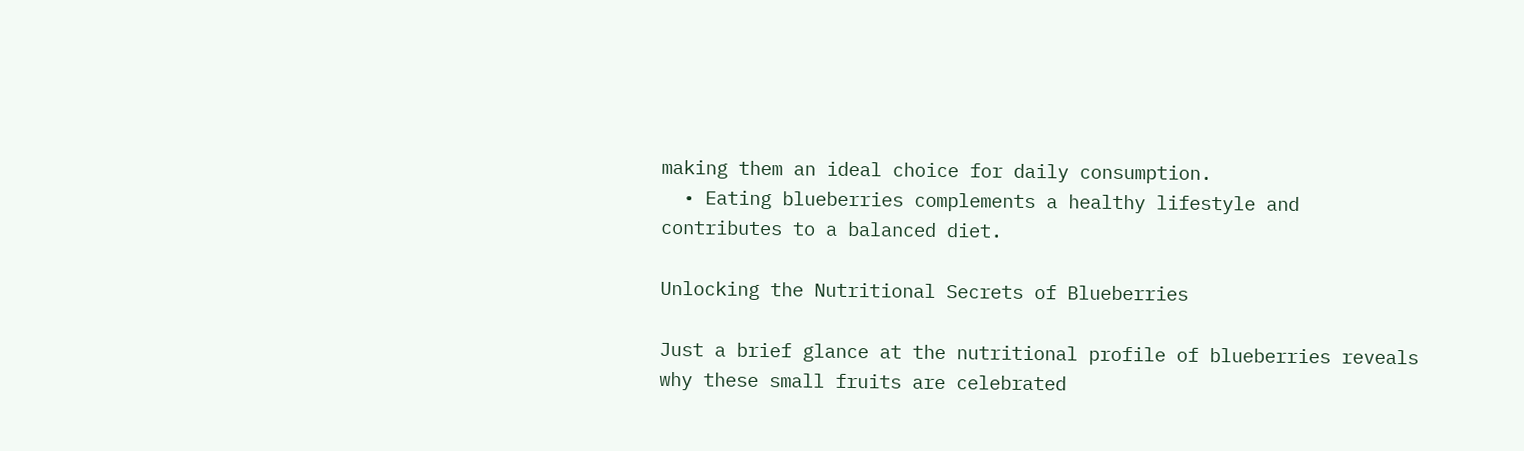making them an ideal choice for daily consumption.
  • Eating blueberries complements a healthy lifestyle and contributes to a balanced diet.

Unlocking the Nutritional Secrets of Blueberries

Just a brief glance at the nutritional profile of blueberries reveals why these small fruits are celebrated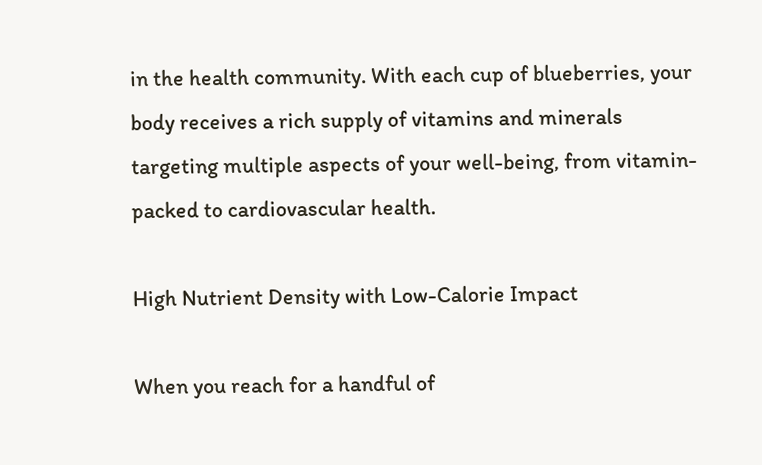in the health community. With each cup of blueberries, your body receives a rich supply of vitamins and minerals targeting multiple aspects of your well-being, from vitamin-packed to cardiovascular health.

High Nutrient Density with Low-Calorie Impact

When you reach for a handful of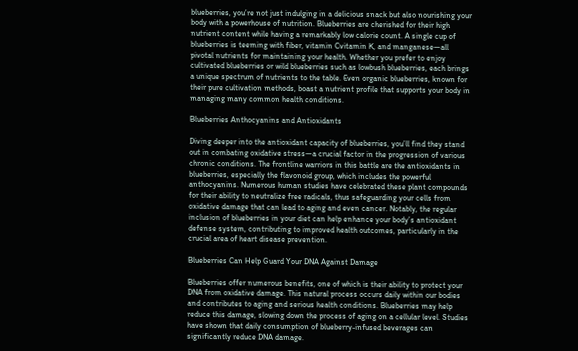blueberries, you’re not just indulging in a delicious snack but also nourishing your body with a powerhouse of nutrition. Blueberries are cherished for their high nutrient content while having a remarkably low calorie count. A single cup of blueberries is teeming with fiber, vitamin Cvitamin K, and manganese—all pivotal nutrients for maintaining your health. Whether you prefer to enjoy cultivated blueberries or wild blueberries such as lowbush blueberries, each brings a unique spectrum of nutrients to the table. Even organic blueberries, known for their pure cultivation methods, boast a nutrient profile that supports your body in managing many common health conditions.

Blueberries Anthocyanins and Antioxidants

Diving deeper into the antioxidant capacity of blueberries, you’ll find they stand out in combating oxidative stress—a crucial factor in the progression of various chronic conditions. The frontline warriors in this battle are the antioxidants in blueberries, especially the flavonoid group, which includes the powerful anthocyanins. Numerous human studies have celebrated these plant compounds for their ability to neutralize free radicals, thus safeguarding your cells from oxidative damage that can lead to aging and even cancer. Notably, the regular inclusion of blueberries in your diet can help enhance your body’s antioxidant defense system, contributing to improved health outcomes, particularly in the crucial area of heart disease prevention.

Blueberries Can Help Guard Your DNA Against Damage

Blueberries offer numerous benefits, one of which is their ability to protect your DNA from oxidative damage. This natural process occurs daily within our bodies and contributes to aging and serious health conditions. Blueberries may help reduce this damage, slowing down the process of aging on a cellular level. Studies have shown that daily consumption of blueberry-infused beverages can significantly reduce DNA damage.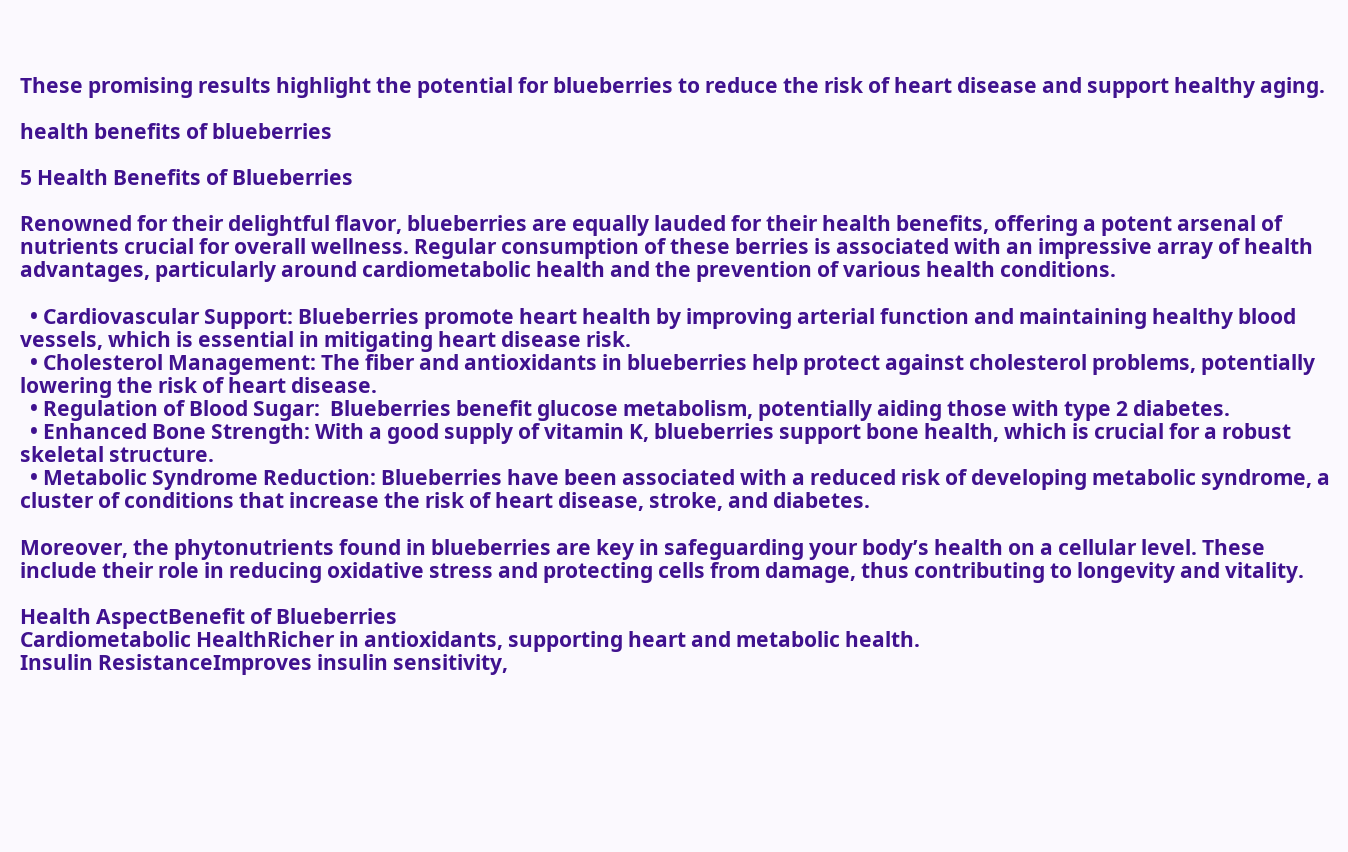These promising results highlight the potential for blueberries to reduce the risk of heart disease and support healthy aging.

health benefits of blueberries

5 Health Benefits of Blueberries

Renowned for their delightful flavor, blueberries are equally lauded for their health benefits, offering a potent arsenal of nutrients crucial for overall wellness. Regular consumption of these berries is associated with an impressive array of health advantages, particularly around cardiometabolic health and the prevention of various health conditions.

  • Cardiovascular Support: Blueberries promote heart health by improving arterial function and maintaining healthy blood vessels, which is essential in mitigating heart disease risk.
  • Cholesterol Management: The fiber and antioxidants in blueberries help protect against cholesterol problems, potentially lowering the risk of heart disease.
  • Regulation of Blood Sugar:  Blueberries benefit glucose metabolism, potentially aiding those with type 2 diabetes.
  • Enhanced Bone Strength: With a good supply of vitamin K, blueberries support bone health, which is crucial for a robust skeletal structure.
  • Metabolic Syndrome Reduction: Blueberries have been associated with a reduced risk of developing metabolic syndrome, a cluster of conditions that increase the risk of heart disease, stroke, and diabetes.

Moreover, the phytonutrients found in blueberries are key in safeguarding your body’s health on a cellular level. These include their role in reducing oxidative stress and protecting cells from damage, thus contributing to longevity and vitality.

Health AspectBenefit of Blueberries
Cardiometabolic HealthRicher in antioxidants, supporting heart and metabolic health.
Insulin ResistanceImproves insulin sensitivity,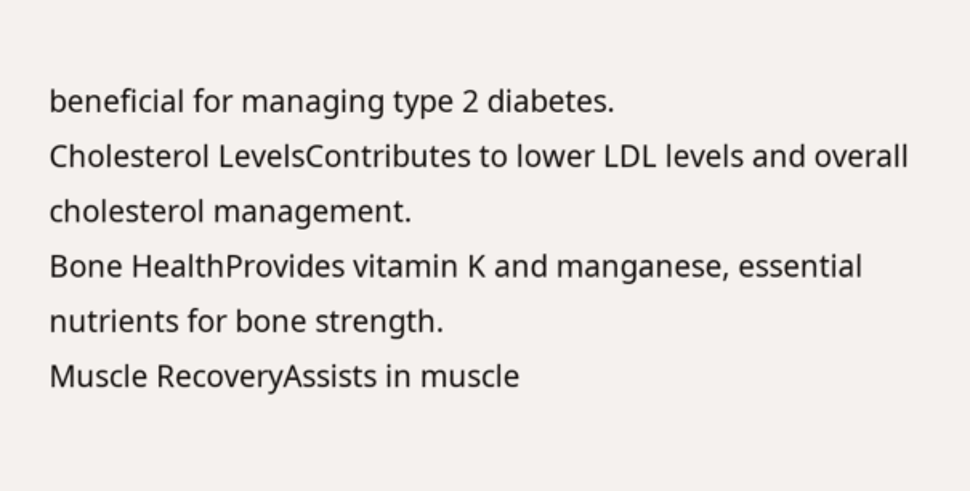beneficial for managing type 2 diabetes.
Cholesterol LevelsContributes to lower LDL levels and overall cholesterol management.
Bone HealthProvides vitamin K and manganese, essential nutrients for bone strength.
Muscle RecoveryAssists in muscle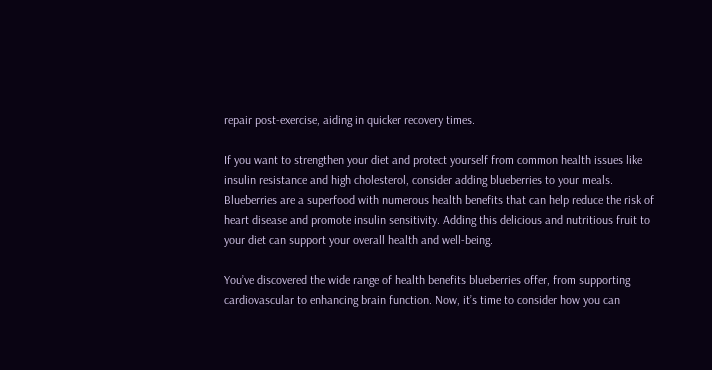repair post-exercise, aiding in quicker recovery times.

If you want to strengthen your diet and protect yourself from common health issues like insulin resistance and high cholesterol, consider adding blueberries to your meals. Blueberries are a superfood with numerous health benefits that can help reduce the risk of heart disease and promote insulin sensitivity. Adding this delicious and nutritious fruit to your diet can support your overall health and well-being.

You’ve discovered the wide range of health benefits blueberries offer, from supporting cardiovascular to enhancing brain function. Now, it’s time to consider how you can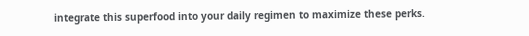integrate this superfood into your daily regimen to maximize these perks.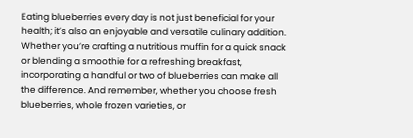Eating blueberries every day is not just beneficial for your health; it’s also an enjoyable and versatile culinary addition. Whether you’re crafting a nutritious muffin for a quick snack or blending a smoothie for a refreshing breakfast, incorporating a handful or two of blueberries can make all the difference. And remember, whether you choose fresh blueberries, whole frozen varieties, or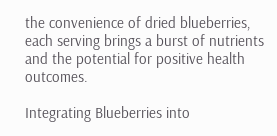the convenience of dried blueberries, each serving brings a burst of nutrients and the potential for positive health outcomes.

Integrating Blueberries into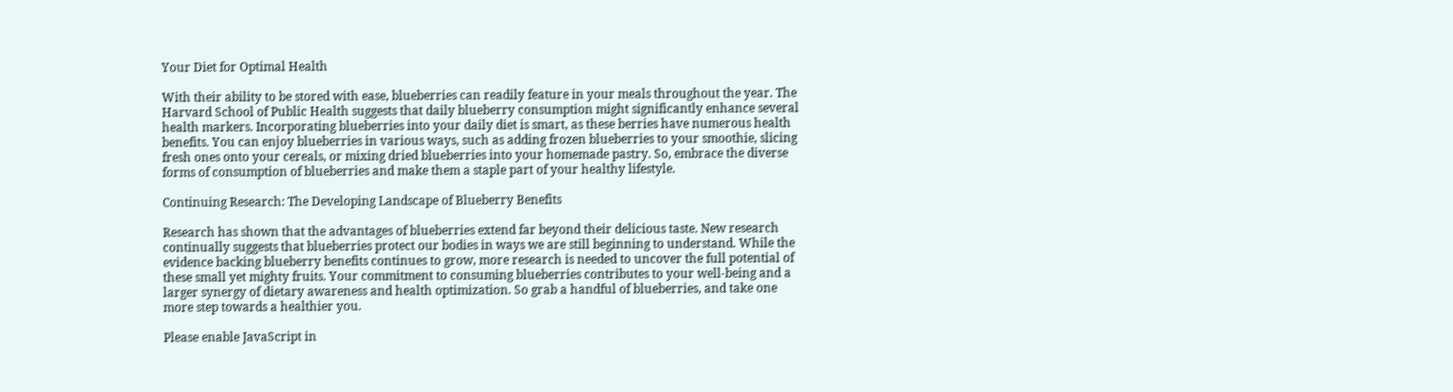Your Diet for Optimal Health

With their ability to be stored with ease, blueberries can readily feature in your meals throughout the year. The Harvard School of Public Health suggests that daily blueberry consumption might significantly enhance several health markers. Incorporating blueberries into your daily diet is smart, as these berries have numerous health benefits. You can enjoy blueberries in various ways, such as adding frozen blueberries to your smoothie, slicing fresh ones onto your cereals, or mixing dried blueberries into your homemade pastry. So, embrace the diverse forms of consumption of blueberries and make them a staple part of your healthy lifestyle.

Continuing Research: The Developing Landscape of Blueberry Benefits

Research has shown that the advantages of blueberries extend far beyond their delicious taste. New research continually suggests that blueberries protect our bodies in ways we are still beginning to understand. While the evidence backing blueberry benefits continues to grow, more research is needed to uncover the full potential of these small yet mighty fruits. Your commitment to consuming blueberries contributes to your well-being and a larger synergy of dietary awareness and health optimization. So grab a handful of blueberries, and take one more step towards a healthier you.

Please enable JavaScript in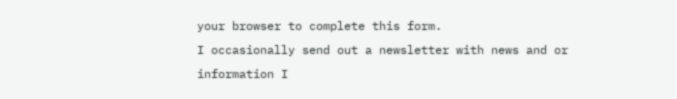your browser to complete this form.
I occasionally send out a newsletter with news and or information I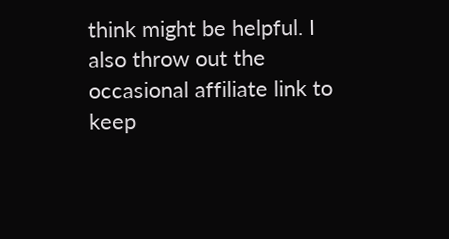think might be helpful. I also throw out the occasional affiliate link to keep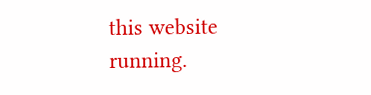this website running.